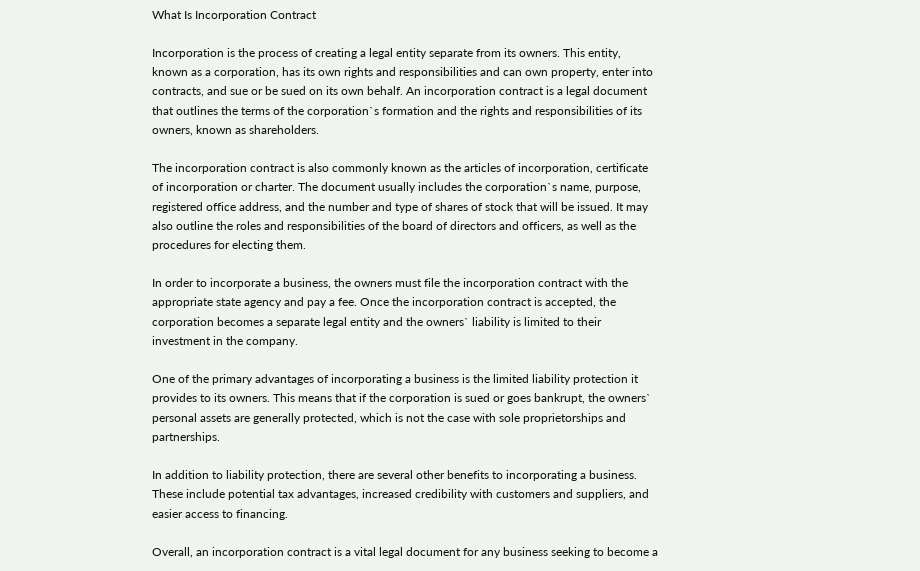What Is Incorporation Contract

Incorporation is the process of creating a legal entity separate from its owners. This entity, known as a corporation, has its own rights and responsibilities and can own property, enter into contracts, and sue or be sued on its own behalf. An incorporation contract is a legal document that outlines the terms of the corporation`s formation and the rights and responsibilities of its owners, known as shareholders.

The incorporation contract is also commonly known as the articles of incorporation, certificate of incorporation or charter. The document usually includes the corporation`s name, purpose, registered office address, and the number and type of shares of stock that will be issued. It may also outline the roles and responsibilities of the board of directors and officers, as well as the procedures for electing them.

In order to incorporate a business, the owners must file the incorporation contract with the appropriate state agency and pay a fee. Once the incorporation contract is accepted, the corporation becomes a separate legal entity and the owners` liability is limited to their investment in the company.

One of the primary advantages of incorporating a business is the limited liability protection it provides to its owners. This means that if the corporation is sued or goes bankrupt, the owners` personal assets are generally protected, which is not the case with sole proprietorships and partnerships.

In addition to liability protection, there are several other benefits to incorporating a business. These include potential tax advantages, increased credibility with customers and suppliers, and easier access to financing.

Overall, an incorporation contract is a vital legal document for any business seeking to become a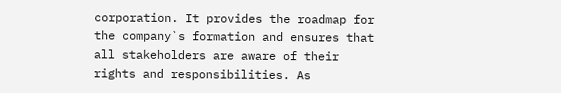corporation. It provides the roadmap for the company`s formation and ensures that all stakeholders are aware of their rights and responsibilities. As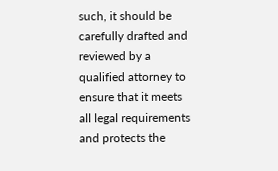such, it should be carefully drafted and reviewed by a qualified attorney to ensure that it meets all legal requirements and protects the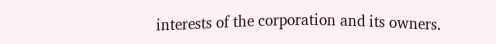interests of the corporation and its owners.